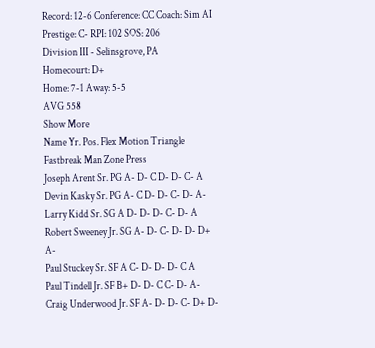Record: 12-6 Conference: CC Coach: Sim AI Prestige: C- RPI: 102 SOS: 206
Division III - Selinsgrove, PA
Homecourt: D+
Home: 7-1 Away: 5-5
AVG 558
Show More
Name Yr. Pos. Flex Motion Triangle Fastbreak Man Zone Press
Joseph Arent Sr. PG A- D- C D- D- C- A
Devin Kasky Sr. PG A- C D- D- C- D- A-
Larry Kidd Sr. SG A D- D- D- C- D- A
Robert Sweeney Jr. SG A- D- C- D- D- D+ A-
Paul Stuckey Sr. SF A C- D- D- D- C A
Paul Tindell Jr. SF B+ D- D- C C- D- A-
Craig Underwood Jr. SF A- D- D- C- D+ D-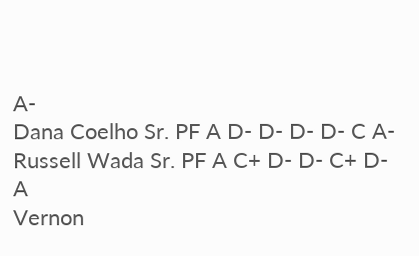A-
Dana Coelho Sr. PF A D- D- D- D- C A-
Russell Wada Sr. PF A C+ D- D- C+ D- A
Vernon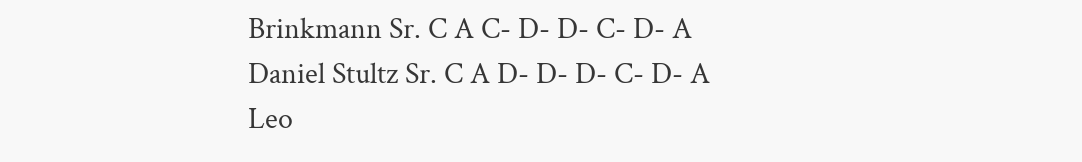Brinkmann Sr. C A C- D- D- C- D- A
Daniel Stultz Sr. C A D- D- D- C- D- A
Leo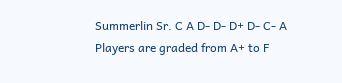Summerlin Sr. C A D- D- D+ D- C- A
Players are graded from A+ to F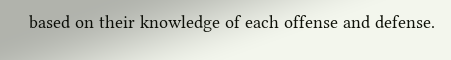based on their knowledge of each offense and defense.